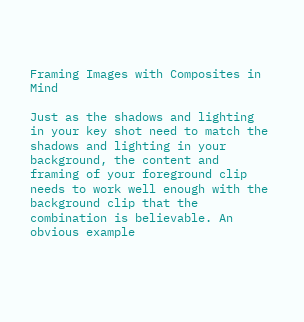Framing Images with Composites in Mind

Just as the shadows and lighting in your key shot need to match the shadows and lighting in your background, the content and framing of your foreground clip needs to work well enough with the background clip that the combination is believable. An obvious example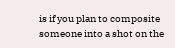is if you plan to composite someone into a shot on the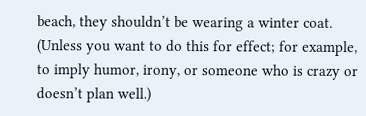beach, they shouldn’t be wearing a winter coat. (Unless you want to do this for effect; for example, to imply humor, irony, or someone who is crazy or doesn’t plan well.)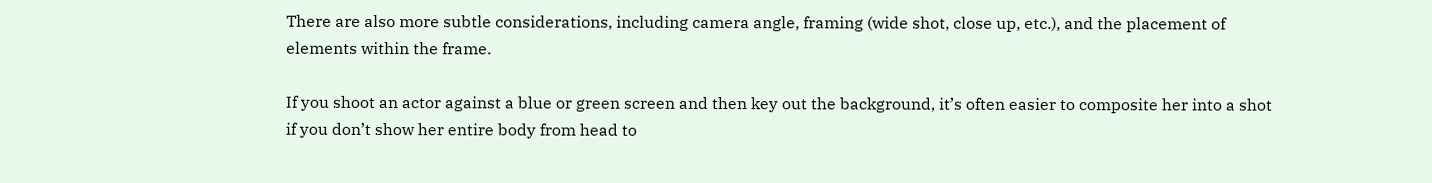There are also more subtle considerations, including camera angle, framing (wide shot, close up, etc.), and the placement of elements within the frame.

If you shoot an actor against a blue or green screen and then key out the background, it’s often easier to composite her into a shot if you don’t show her entire body from head to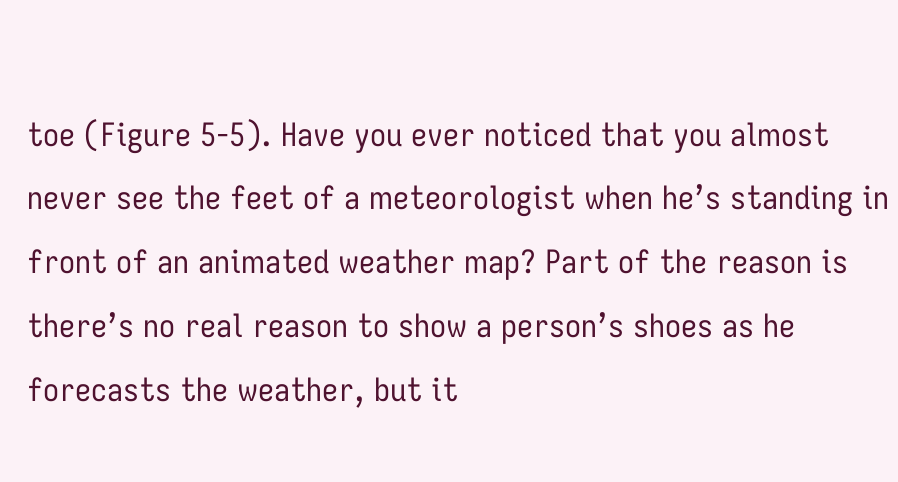toe (Figure 5-5). Have you ever noticed that you almost never see the feet of a meteorologist when he’s standing in front of an animated weather map? Part of the reason is there’s no real reason to show a person’s shoes as he forecasts the weather, but it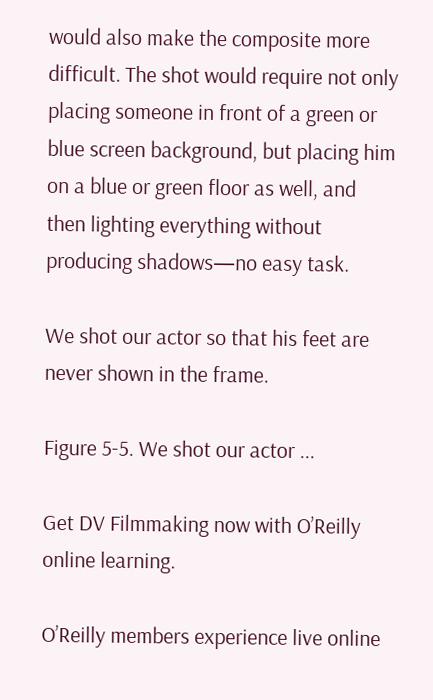would also make the composite more difficult. The shot would require not only placing someone in front of a green or blue screen background, but placing him on a blue or green floor as well, and then lighting everything without producing shadows—no easy task.

We shot our actor so that his feet are never shown in the frame.

Figure 5-5. We shot our actor ...

Get DV Filmmaking now with O’Reilly online learning.

O’Reilly members experience live online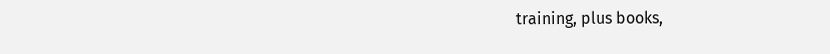training, plus books,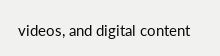videos, and digital content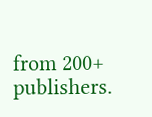from 200+ publishers.